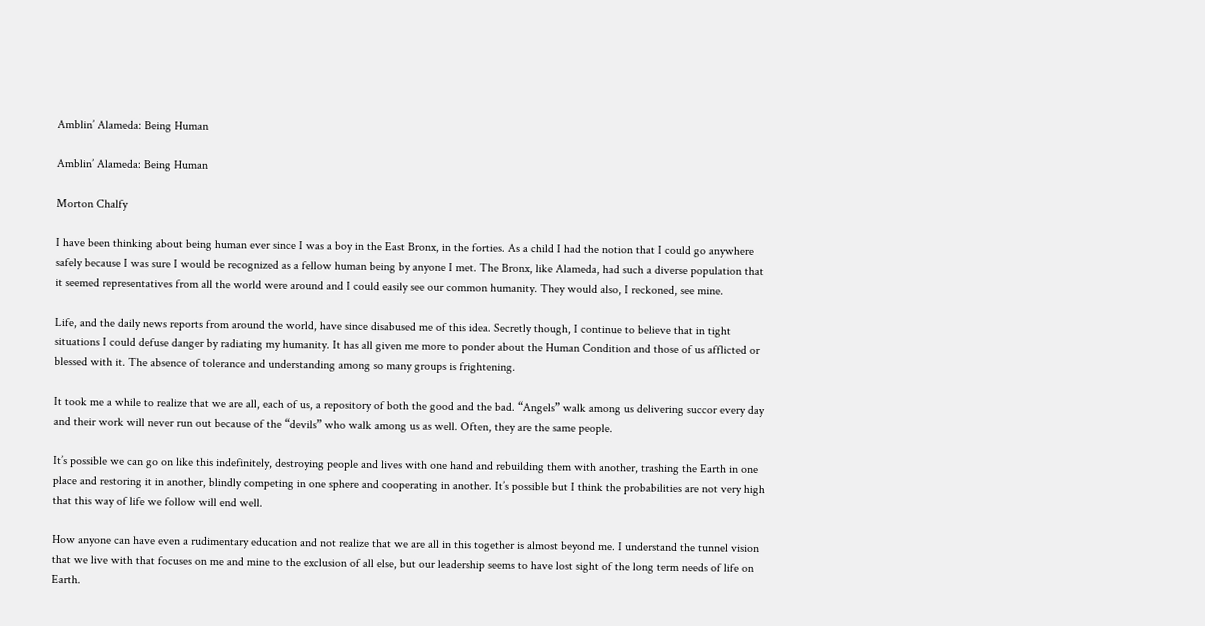Amblin’ Alameda: Being Human

Amblin’ Alameda: Being Human

Morton Chalfy

I have been thinking about being human ever since I was a boy in the East Bronx, in the forties. As a child I had the notion that I could go anywhere safely because I was sure I would be recognized as a fellow human being by anyone I met. The Bronx, like Alameda, had such a diverse population that it seemed representatives from all the world were around and I could easily see our common humanity. They would also, I reckoned, see mine.

Life, and the daily news reports from around the world, have since disabused me of this idea. Secretly though, I continue to believe that in tight situations I could defuse danger by radiating my humanity. It has all given me more to ponder about the Human Condition and those of us afflicted or blessed with it. The absence of tolerance and understanding among so many groups is frightening.

It took me a while to realize that we are all, each of us, a repository of both the good and the bad. “Angels” walk among us delivering succor every day and their work will never run out because of the “devils” who walk among us as well. Often, they are the same people.

It’s possible we can go on like this indefinitely, destroying people and lives with one hand and rebuilding them with another, trashing the Earth in one place and restoring it in another, blindly competing in one sphere and cooperating in another. It’s possible but I think the probabilities are not very high that this way of life we follow will end well.

How anyone can have even a rudimentary education and not realize that we are all in this together is almost beyond me. I understand the tunnel vision that we live with that focuses on me and mine to the exclusion of all else, but our leadership seems to have lost sight of the long term needs of life on Earth.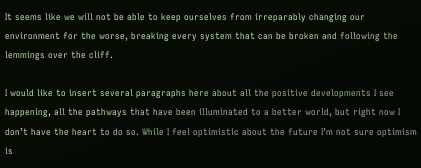It seems like we will not be able to keep ourselves from irreparably changing our environment for the worse, breaking every system that can be broken and following the lemmings over the cliff.

I would like to insert several paragraphs here about all the positive developments I see happening, all the pathways that have been illuminated to a better world, but right now I don’t have the heart to do so. While I feel optimistic about the future I’m not sure optimism is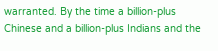warranted. By the time a billion-plus Chinese and a billion-plus Indians and the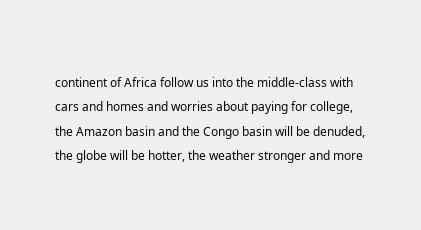continent of Africa follow us into the middle-class with cars and homes and worries about paying for college, the Amazon basin and the Congo basin will be denuded, the globe will be hotter, the weather stronger and more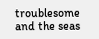troublesome and the seas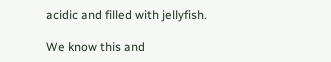acidic and filled with jellyfish.

We know this and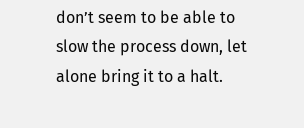don’t seem to be able to slow the process down, let alone bring it to a halt.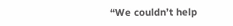“We couldn’t help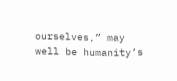ourselves,” may well be humanity’s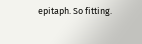epitaph. So fitting.